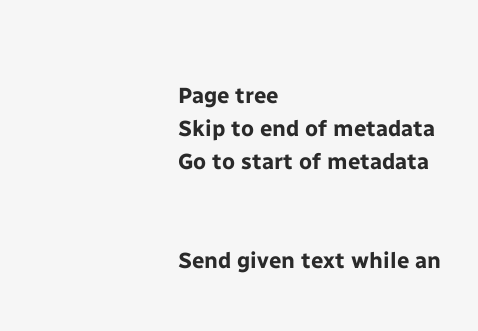Page tree
Skip to end of metadata
Go to start of metadata


Send given text while an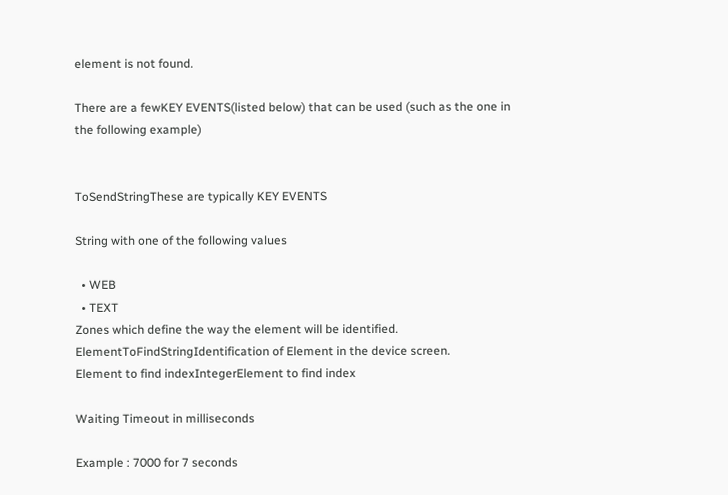element is not found.

There are a fewKEY EVENTS(listed below) that can be used (such as the one in the following example)


ToSendStringThese are typically KEY EVENTS

String with one of the following values

  • WEB
  • TEXT
Zones which define the way the element will be identified.
ElementToFindStringIdentification of Element in the device screen.
Element to find indexIntegerElement to find index

Waiting Timeout in milliseconds

Example : 7000 for 7 seconds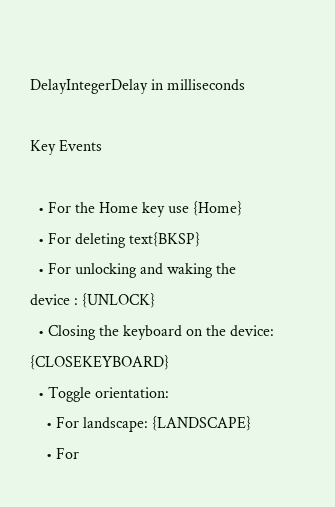DelayIntegerDelay in milliseconds

Key Events

  • For the Home key use {Home}
  • For deleting text{BKSP}
  • For unlocking and waking the device : {UNLOCK}
  • Closing the keyboard on the device: {CLOSEKEYBOARD}
  • Toggle orientation:
    • For landscape: {LANDSCAPE}
    • For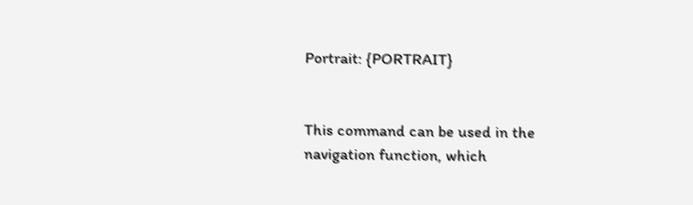Portrait: {PORTRAIT}


This command can be used in the navigation function, which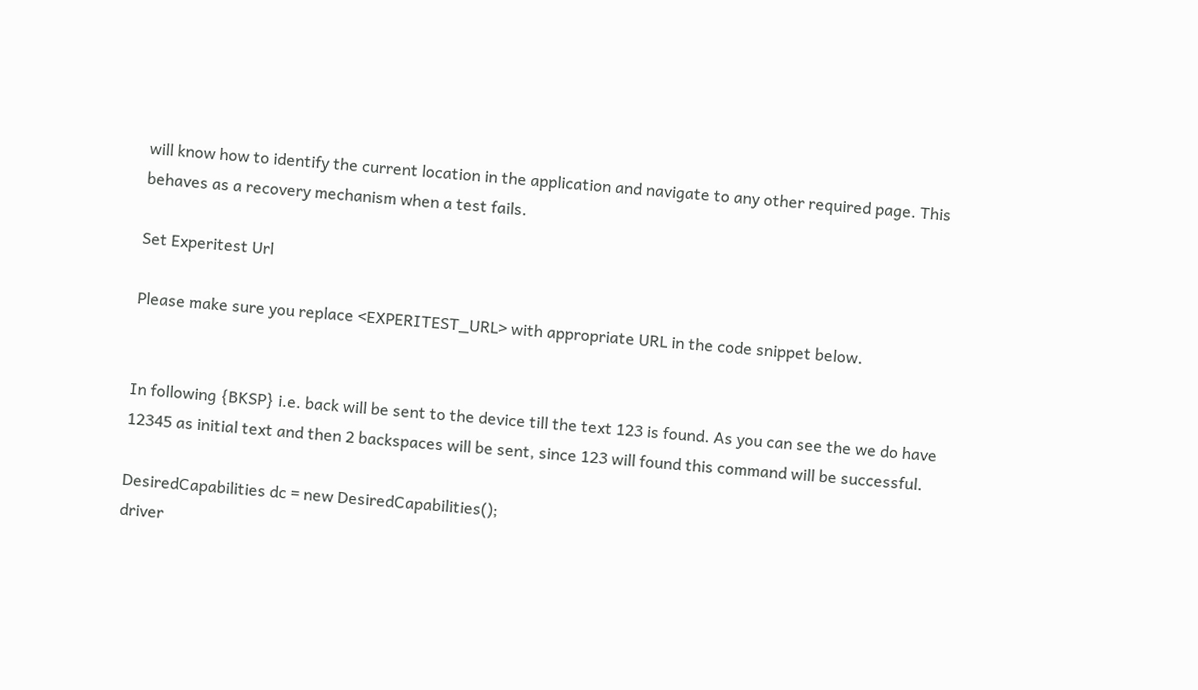will know how to identify the current location in the application and navigate to any other required page. This behaves as a recovery mechanism when a test fails.

Set Experitest Url

Please make sure you replace <EXPERITEST_URL> with appropriate URL in the code snippet below.


In following {BKSP} i.e. back will be sent to the device till the text 123 is found. As you can see the we do have 12345 as initial text and then 2 backspaces will be sent, since 123 will found this command will be successful.

DesiredCapabilities dc = new DesiredCapabilities();
driver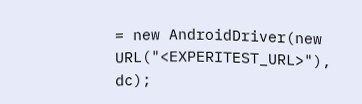= new AndroidDriver(new URL("<EXPERITEST_URL>"), dc);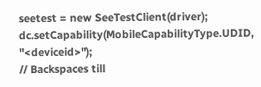seetest = new SeeTestClient(driver);
dc.setCapability(MobileCapabilityType.UDID, "<deviceid>");
// Backspaces till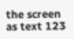the screen as text 123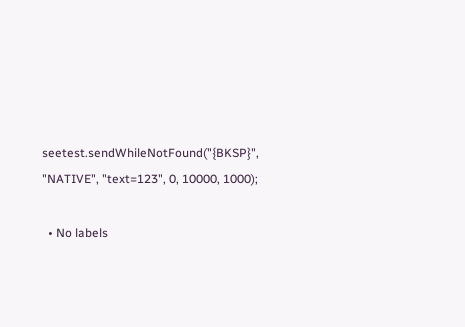seetest.sendWhileNotFound("{BKSP}", "NATIVE", "text=123", 0, 10000, 1000);

  • No labels